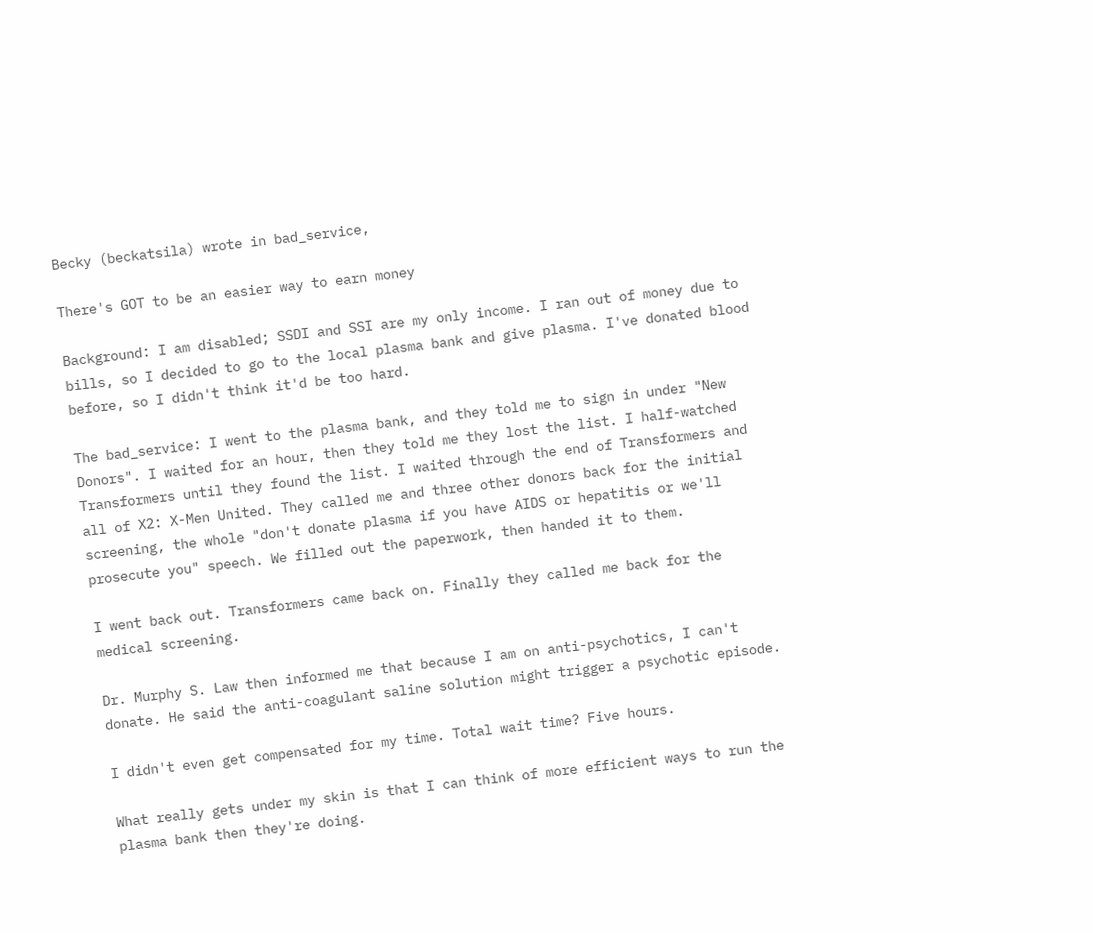Becky (beckatsila) wrote in bad_service,

There's GOT to be an easier way to earn money

Background: I am disabled; SSDI and SSI are my only income. I ran out of money due to bills, so I decided to go to the local plasma bank and give plasma. I've donated blood before, so I didn't think it'd be too hard.

The bad_service: I went to the plasma bank, and they told me to sign in under "New Donors". I waited for an hour, then they told me they lost the list. I half-watched Transformers until they found the list. I waited through the end of Transformers and all of X2: X-Men United. They called me and three other donors back for the initial screening, the whole "don't donate plasma if you have AIDS or hepatitis or we'll prosecute you" speech. We filled out the paperwork, then handed it to them.

I went back out. Transformers came back on. Finally they called me back for the medical screening.

Dr. Murphy S. Law then informed me that because I am on anti-psychotics, I can't donate. He said the anti-coagulant saline solution might trigger a psychotic episode.

I didn't even get compensated for my time. Total wait time? Five hours.

What really gets under my skin is that I can think of more efficient ways to run the plasma bank then they're doing.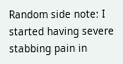Random side note: I started having severe stabbing pain in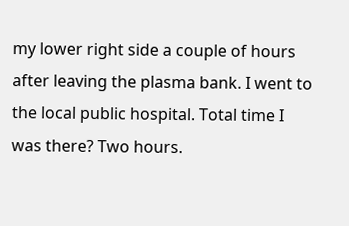my lower right side a couple of hours after leaving the plasma bank. I went to the local public hospital. Total time I was there? Two hours.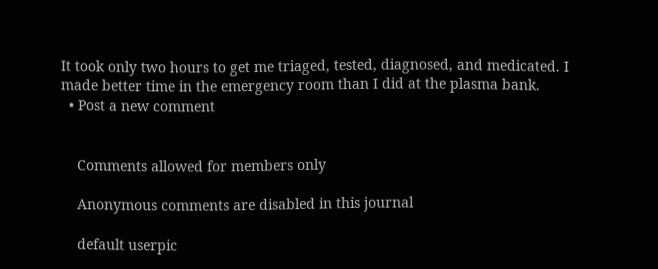It took only two hours to get me triaged, tested, diagnosed, and medicated. I made better time in the emergency room than I did at the plasma bank.
  • Post a new comment


    Comments allowed for members only

    Anonymous comments are disabled in this journal

    default userpic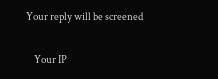Your reply will be screened

    Your IP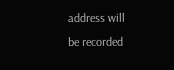address will be recorded